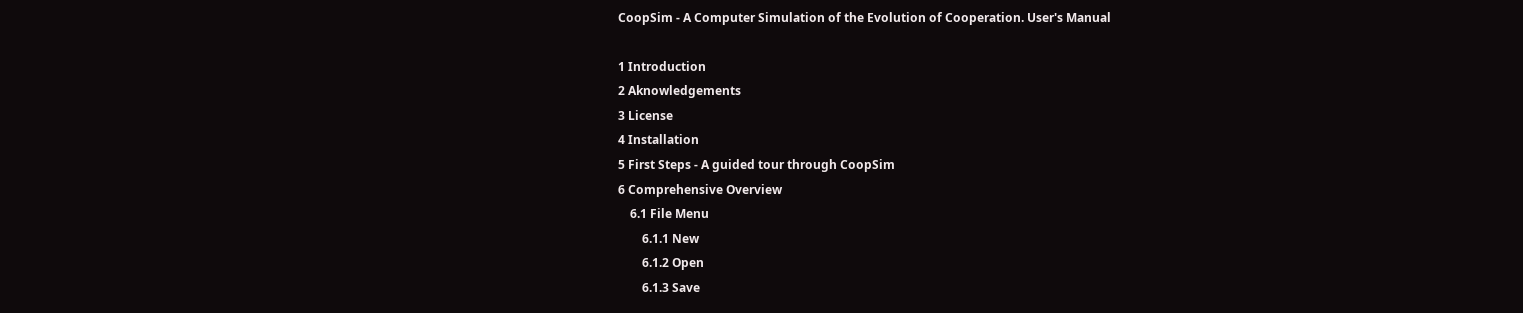CoopSim - A Computer Simulation of the Evolution of Cooperation. User's Manual

1 Introduction
2 Aknowledgements
3 License
4 Installation
5 First Steps - A guided tour through CoopSim
6 Comprehensive Overview
    6.1 File Menu
        6.1.1 New
        6.1.2 Open
        6.1.3 Save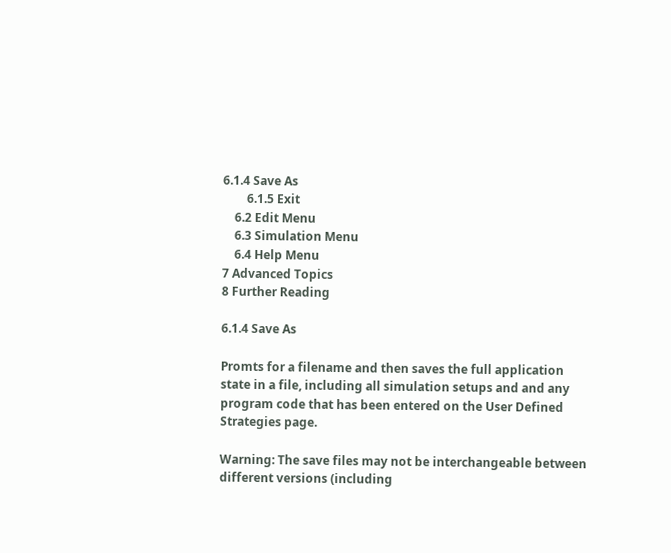6.1.4 Save As
        6.1.5 Exit
    6.2 Edit Menu
    6.3 Simulation Menu
    6.4 Help Menu
7 Advanced Topics
8 Further Reading

6.1.4 Save As

Promts for a filename and then saves the full application state in a file, including all simulation setups and and any program code that has been entered on the User Defined Strategies page.

Warning: The save files may not be interchangeable between different versions (including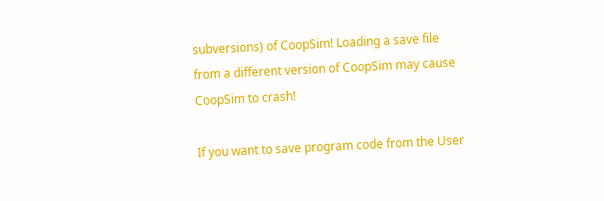subversions) of CoopSim! Loading a save file from a different version of CoopSim may cause CoopSim to crash!

If you want to save program code from the User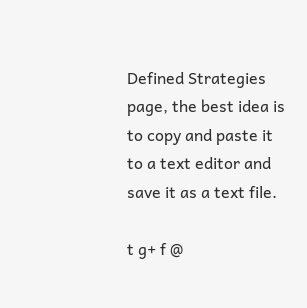Defined Strategies page, the best idea is to copy and paste it to a text editor and save it as a text file.

t g+ f @